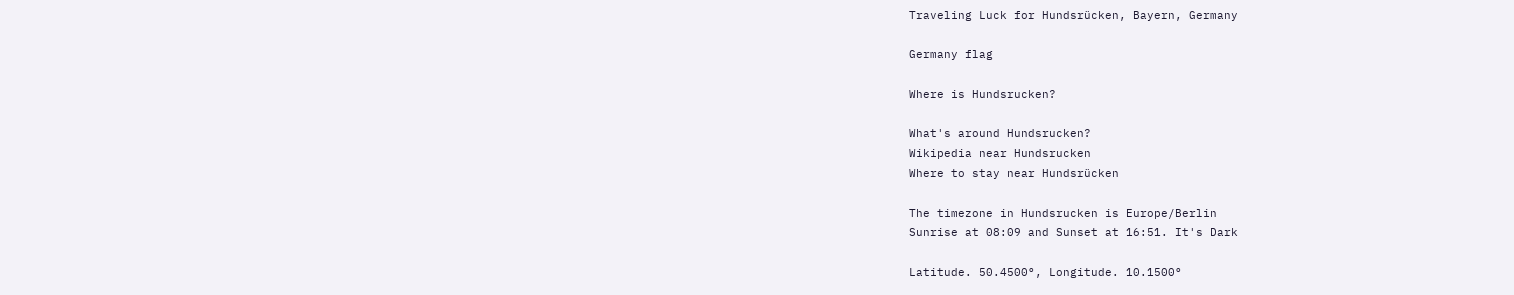Traveling Luck for Hundsrücken, Bayern, Germany

Germany flag

Where is Hundsrucken?

What's around Hundsrucken?
Wikipedia near Hundsrucken
Where to stay near Hundsrücken

The timezone in Hundsrucken is Europe/Berlin
Sunrise at 08:09 and Sunset at 16:51. It's Dark

Latitude. 50.4500°, Longitude. 10.1500°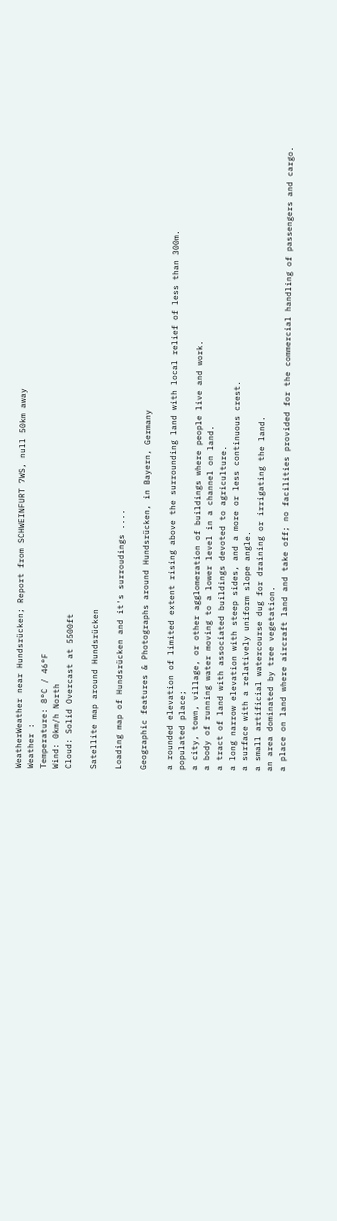WeatherWeather near Hundsrücken; Report from SCHWEINFURT 7WS, null 50km away
Weather :
Temperature: 8°C / 46°F
Wind: 0km/h North
Cloud: Solid Overcast at 5500ft

Satellite map around Hundsrücken

Loading map of Hundsrücken and it's surroudings ....

Geographic features & Photographs around Hundsrücken, in Bayern, Germany

a rounded elevation of limited extent rising above the surrounding land with local relief of less than 300m.
populated place;
a city, town, village, or other agglomeration of buildings where people live and work.
a body of running water moving to a lower level in a channel on land.
a tract of land with associated buildings devoted to agriculture.
a long narrow elevation with steep sides, and a more or less continuous crest.
a surface with a relatively uniform slope angle.
a small artificial watercourse dug for draining or irrigating the land.
an area dominated by tree vegetation.
a place on land where aircraft land and take off; no facilities provided for the commercial handling of passengers and cargo.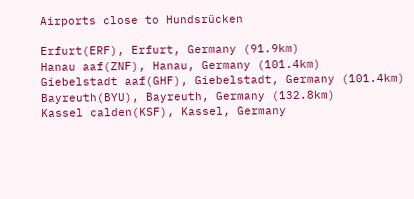Airports close to Hundsrücken

Erfurt(ERF), Erfurt, Germany (91.9km)
Hanau aaf(ZNF), Hanau, Germany (101.4km)
Giebelstadt aaf(GHF), Giebelstadt, Germany (101.4km)
Bayreuth(BYU), Bayreuth, Germany (132.8km)
Kassel calden(KSF), Kassel, Germany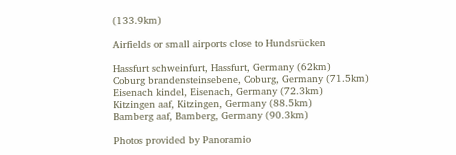(133.9km)

Airfields or small airports close to Hundsrücken

Hassfurt schweinfurt, Hassfurt, Germany (62km)
Coburg brandensteinsebene, Coburg, Germany (71.5km)
Eisenach kindel, Eisenach, Germany (72.3km)
Kitzingen aaf, Kitzingen, Germany (88.5km)
Bamberg aaf, Bamberg, Germany (90.3km)

Photos provided by Panoramio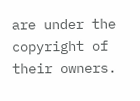are under the copyright of their owners.